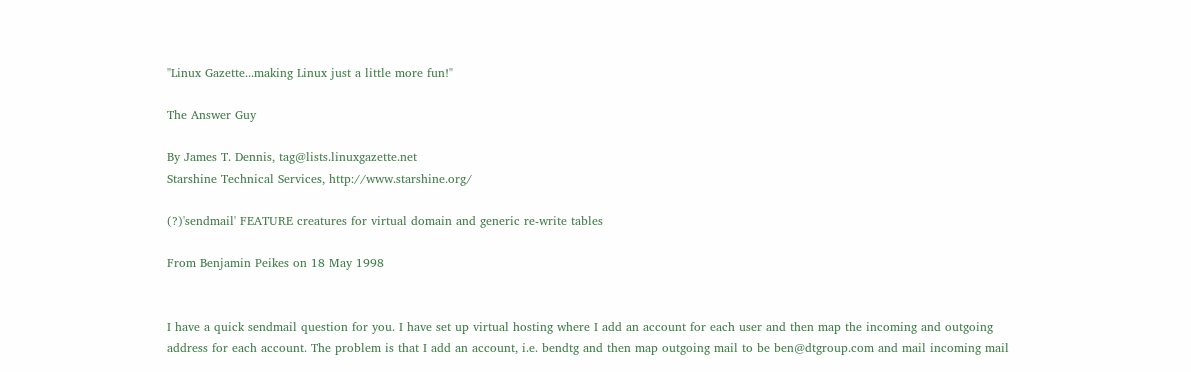"Linux Gazette...making Linux just a little more fun!"

The Answer Guy

By James T. Dennis, tag@lists.linuxgazette.net
Starshine Technical Services, http://www.starshine.org/

(?)'sendmail' FEATURE creatures for virtual domain and generic re-write tables

From Benjamin Peikes on 18 May 1998


I have a quick sendmail question for you. I have set up virtual hosting where I add an account for each user and then map the incoming and outgoing address for each account. The problem is that I add an account, i.e. bendtg and then map outgoing mail to be ben@dtgroup.com and mail incoming mail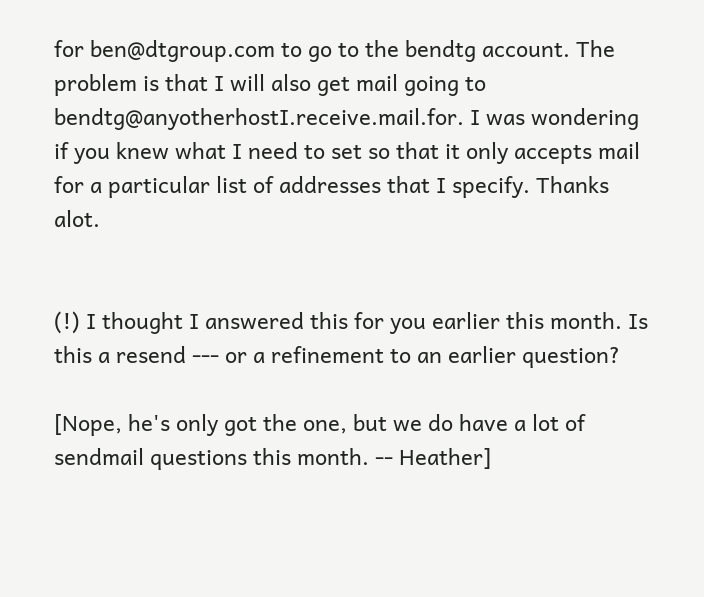for ben@dtgroup.com to go to the bendtg account. The problem is that I will also get mail going to bendtg@anyotherhostI.receive.mail.for. I was wondering if you knew what I need to set so that it only accepts mail for a particular list of addresses that I specify. Thanks alot.


(!) I thought I answered this for you earlier this month. Is this a resend --- or a refinement to an earlier question?

[Nope, he's only got the one, but we do have a lot of sendmail questions this month. -- Heather]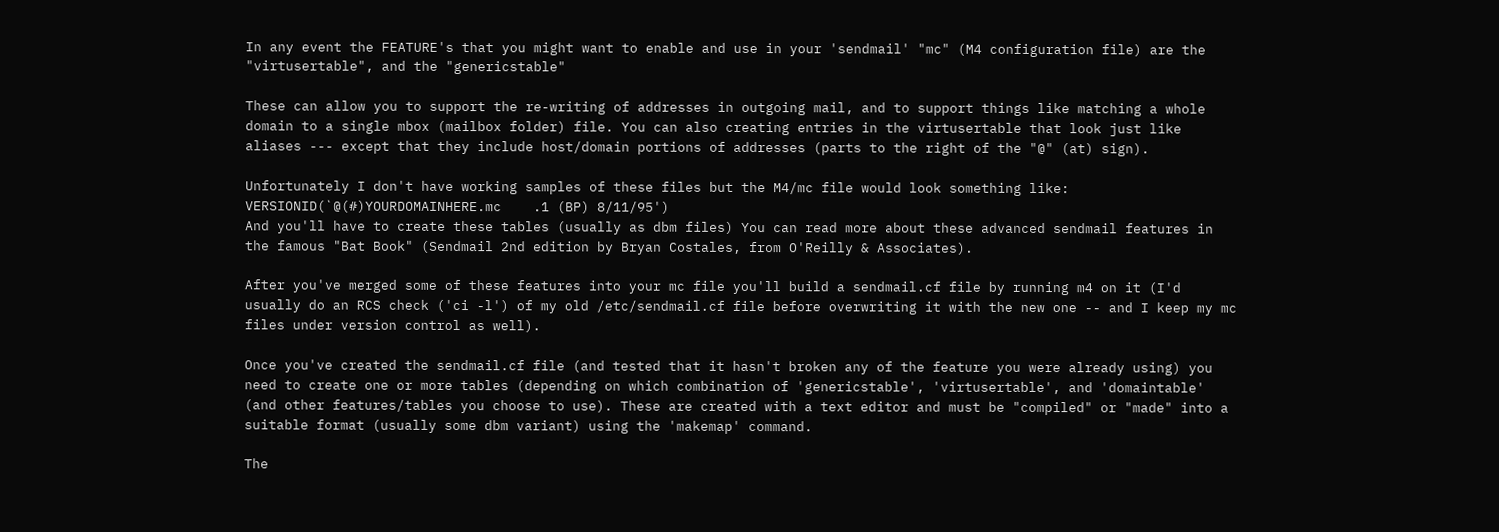In any event the FEATURE's that you might want to enable and use in your 'sendmail' "mc" (M4 configuration file) are the "virtusertable", and the "genericstable"

These can allow you to support the re-writing of addresses in outgoing mail, and to support things like matching a whole domain to a single mbox (mailbox folder) file. You can also creating entries in the virtusertable that look just like aliases --- except that they include host/domain portions of addresses (parts to the right of the "@" (at) sign).

Unfortunately I don't have working samples of these files but the M4/mc file would look something like:
VERSIONID(`@(#)YOURDOMAINHERE.mc    .1 (BP) 8/11/95')
And you'll have to create these tables (usually as dbm files) You can read more about these advanced sendmail features in the famous "Bat Book" (Sendmail 2nd edition by Bryan Costales, from O'Reilly & Associates).

After you've merged some of these features into your mc file you'll build a sendmail.cf file by running m4 on it (I'd usually do an RCS check ('ci -l') of my old /etc/sendmail.cf file before overwriting it with the new one -- and I keep my mc files under version control as well).

Once you've created the sendmail.cf file (and tested that it hasn't broken any of the feature you were already using) you need to create one or more tables (depending on which combination of 'genericstable', 'virtusertable', and 'domaintable' (and other features/tables you choose to use). These are created with a text editor and must be "compiled" or "made" into a suitable format (usually some dbm variant) using the 'makemap' command.

The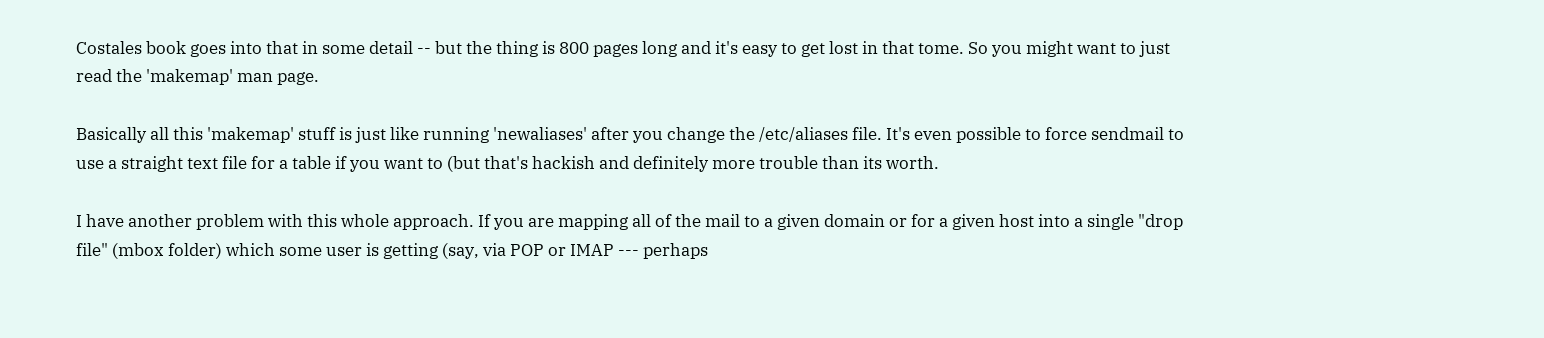Costales book goes into that in some detail -- but the thing is 800 pages long and it's easy to get lost in that tome. So you might want to just read the 'makemap' man page.

Basically all this 'makemap' stuff is just like running 'newaliases' after you change the /etc/aliases file. It's even possible to force sendmail to use a straight text file for a table if you want to (but that's hackish and definitely more trouble than its worth.

I have another problem with this whole approach. If you are mapping all of the mail to a given domain or for a given host into a single "drop file" (mbox folder) which some user is getting (say, via POP or IMAP --- perhaps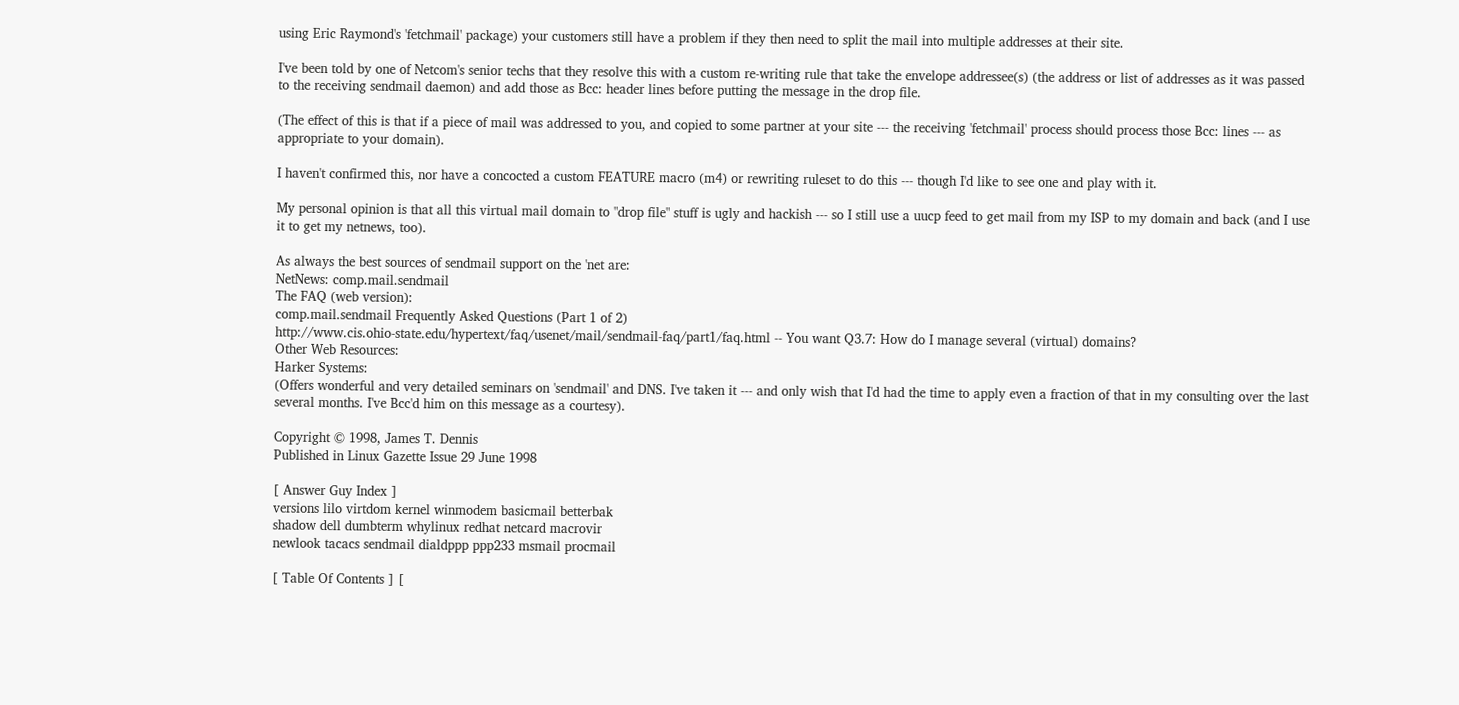using Eric Raymond's 'fetchmail' package) your customers still have a problem if they then need to split the mail into multiple addresses at their site.

I've been told by one of Netcom's senior techs that they resolve this with a custom re-writing rule that take the envelope addressee(s) (the address or list of addresses as it was passed to the receiving sendmail daemon) and add those as Bcc: header lines before putting the message in the drop file.

(The effect of this is that if a piece of mail was addressed to you, and copied to some partner at your site --- the receiving 'fetchmail' process should process those Bcc: lines --- as appropriate to your domain).

I haven't confirmed this, nor have a concocted a custom FEATURE macro (m4) or rewriting ruleset to do this --- though I'd like to see one and play with it.

My personal opinion is that all this virtual mail domain to "drop file" stuff is ugly and hackish --- so I still use a uucp feed to get mail from my ISP to my domain and back (and I use it to get my netnews, too).

As always the best sources of sendmail support on the 'net are:
NetNews: comp.mail.sendmail
The FAQ (web version):
comp.mail.sendmail Frequently Asked Questions (Part 1 of 2)
http://www.cis.ohio-state.edu/hypertext/faq/usenet/mail/sendmail-faq/part1/faq.html -- You want Q3.7: How do I manage several (virtual) domains?
Other Web Resources:
Harker Systems:
(Offers wonderful and very detailed seminars on 'sendmail' and DNS. I've taken it --- and only wish that I'd had the time to apply even a fraction of that in my consulting over the last several months. I've Bcc'd him on this message as a courtesy).

Copyright © 1998, James T. Dennis
Published in Linux Gazette Issue 29 June 1998

[ Answer Guy Index ]
versions lilo virtdom kernel winmodem basicmail betterbak
shadow dell dumbterm whylinux redhat netcard macrovir
newlook tacacs sendmail dialdppp ppp233 msmail procmail

[ Table Of Contents ] [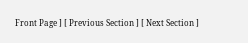Front Page ] [ Previous Section ] [ Next Section ]